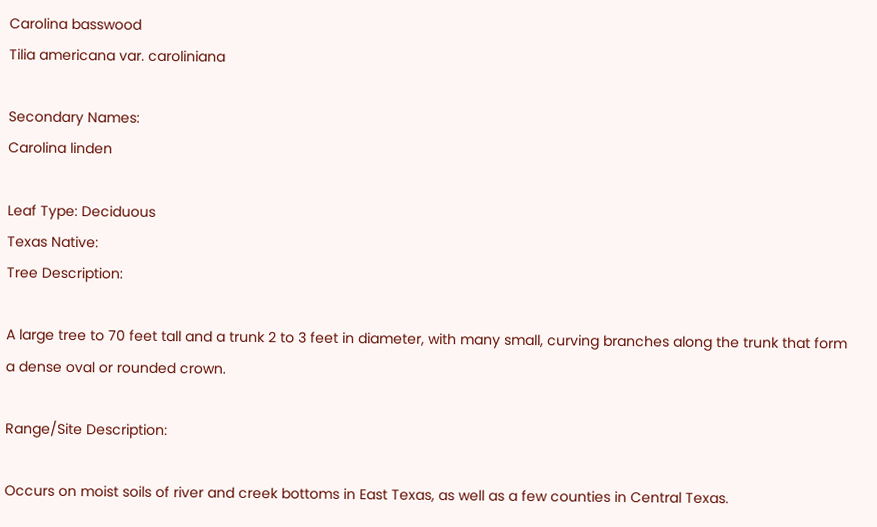Carolina basswood
Tilia americana var. caroliniana

Secondary Names:
Carolina linden

Leaf Type: Deciduous
Texas Native:
Tree Description:

A large tree to 70 feet tall and a trunk 2 to 3 feet in diameter, with many small, curving branches along the trunk that form a dense oval or rounded crown.

Range/Site Description:

Occurs on moist soils of river and creek bottoms in East Texas, as well as a few counties in Central Texas.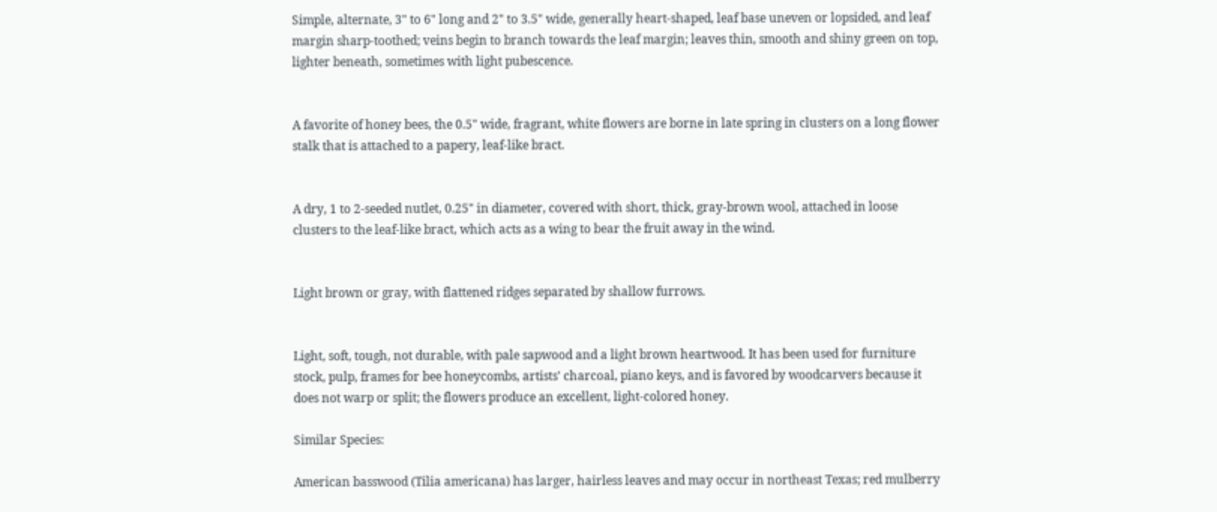Simple, alternate, 3" to 6" long and 2" to 3.5" wide, generally heart-shaped, leaf base uneven or lopsided, and leaf margin sharp-toothed; veins begin to branch towards the leaf margin; leaves thin, smooth and shiny green on top, lighter beneath, sometimes with light pubescence.


A favorite of honey bees, the 0.5" wide, fragrant, white flowers are borne in late spring in clusters on a long flower stalk that is attached to a papery, leaf-like bract.


A dry, 1 to 2-seeded nutlet, 0.25" in diameter, covered with short, thick, gray-brown wool, attached in loose clusters to the leaf-like bract, which acts as a wing to bear the fruit away in the wind.


Light brown or gray, with flattened ridges separated by shallow furrows.


Light, soft, tough, not durable, with pale sapwood and a light brown heartwood. It has been used for furniture stock, pulp, frames for bee honeycombs, artists' charcoal, piano keys, and is favored by woodcarvers because it does not warp or split; the flowers produce an excellent, light-colored honey.

Similar Species:

American basswood (Tilia americana) has larger, hairless leaves and may occur in northeast Texas; red mulberry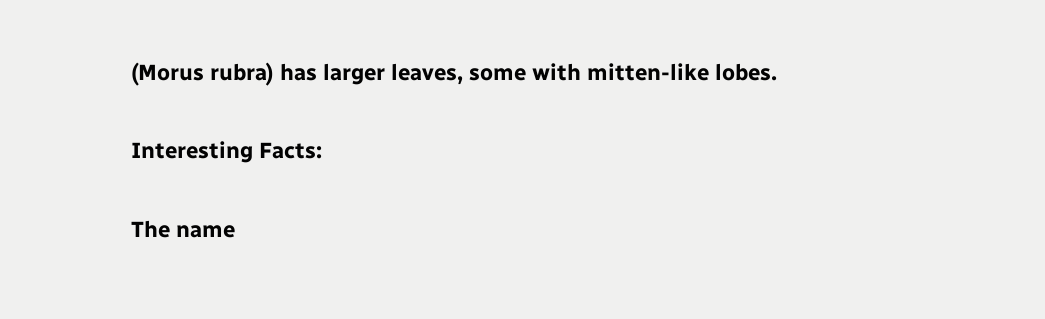(Morus rubra) has larger leaves, some with mitten-like lobes.

Interesting Facts:

The name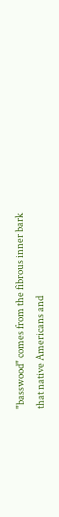"basswood" comes from the fibrous inner bark that native Americans and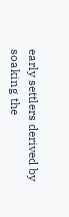early settlers derived by soaking the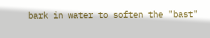bark in water to soften the "bast"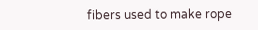fibers used to make rope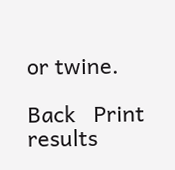or twine.

Back   Print results